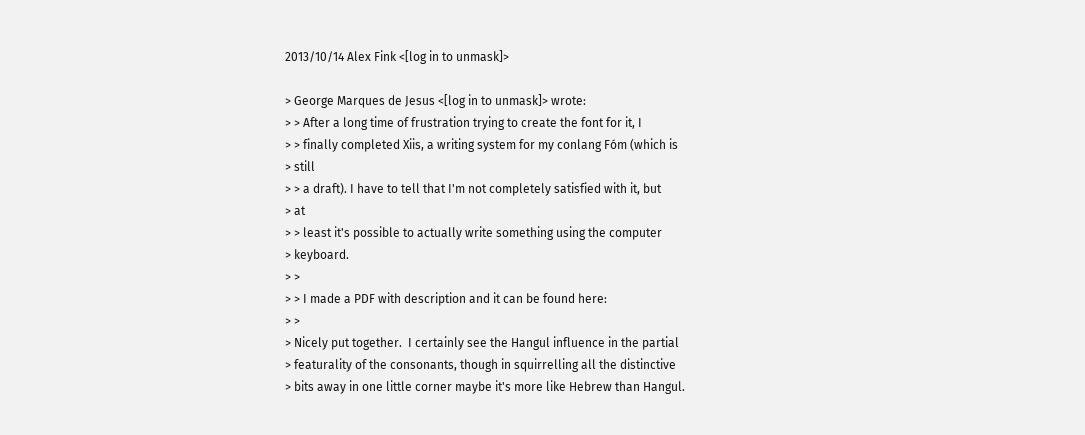2013/10/14 Alex Fink <[log in to unmask]>

> George Marques de Jesus <[log in to unmask]> wrote:
> > After a long time of frustration trying to create the font for it, I
> > finally completed Xiis, a writing system for my conlang Fóm (which is
> still
> > a draft). I have to tell that I'm not completely satisfied with it, but
> at
> > least it's possible to actually write something using the computer
> keyboard.
> >
> > I made a PDF with description and it can be found here:
> >
> Nicely put together.  I certainly see the Hangul influence in the partial
> featurality of the consonants, though in squirrelling all the distinctive
> bits away in one little corner maybe it's more like Hebrew than Hangul.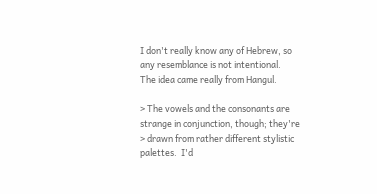I don't really know any of Hebrew, so any resemblance is not intentional.
The idea came really from Hangul.

> The vowels and the consonants are strange in conjunction, though; they're
> drawn from rather different stylistic palettes.  I'd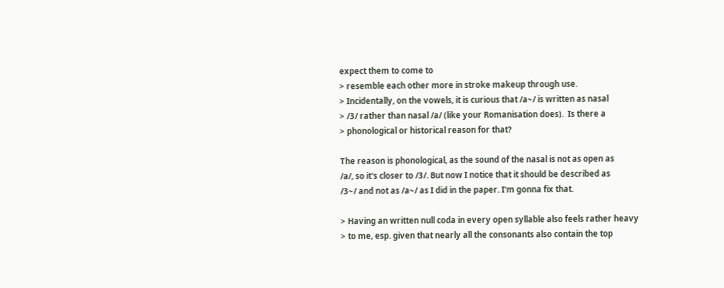expect them to come to
> resemble each other more in stroke makeup through use.
> Incidentally, on the vowels, it is curious that /a~/ is written as nasal
> /3/ rather than nasal /a/ (like your Romanisation does).  Is there a
> phonological or historical reason for that?

The reason is phonological, as the sound of the nasal is not as open as
/a/, so it's closer to /3/. But now I notice that it should be described as
/3~/ and not as /a~/ as I did in the paper. I'm gonna fix that.

> Having an written null coda in every open syllable also feels rather heavy
> to me, esp. given that nearly all the consonants also contain the top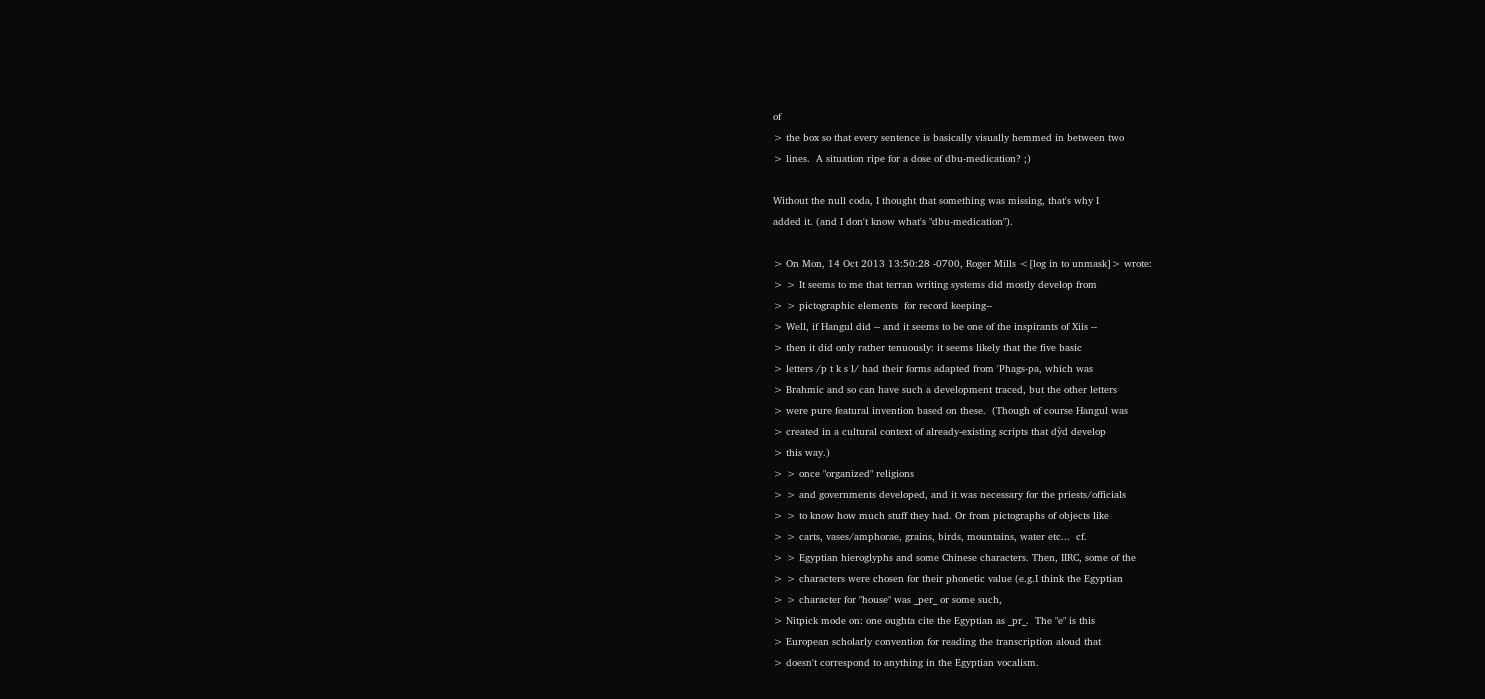of
> the box so that every sentence is basically visually hemmed in between two
> lines.  A situation ripe for a dose of dbu-medication? ;)

Without the null coda, I thought that something was missing, that's why I
added it. (and I don't know what's "dbu-medication").

> On Mon, 14 Oct 2013 13:50:28 -0700, Roger Mills <[log in to unmask]> wrote:
> > It seems to me that terran writing systems did mostly develop from
> > pictographic elements  for record keeping--
> Well, if Hangul did -- and it seems to be one of the inspirants of Xiis --
> then it did only rather tenuously: it seems likely that the five basic
> letters /p t k s l/ had their forms adapted from 'Phags-pa, which was
> Brahmic and so can have such a development traced, but the other letters
> were pure featural invention based on these.  (Though of course Hangul was
> created in a cultural context of already-existing scripts that dỳd develop
> this way.)
> > once "organized" religions
> > and governments developed, and it was necessary for the priests/officials
> > to know how much stuff they had. Or from pictographs of objects like
> > carts, vases/amphorae, grains, birds, mountains, water etc...  cf.
> > Egyptian hieroglyphs and some Chinese characters. Then, IIRC, some of the
> > characters were chosen for their phonetic value (e.g.I think the Egyptian
> > character for "house" was _per_ or some such,
> Nitpick mode on: one oughta cite the Egyptian as _pr_.  The "e" is this
> European scholarly convention for reading the transcription aloud that
> doesn't correspond to anything in the Egyptian vocalism.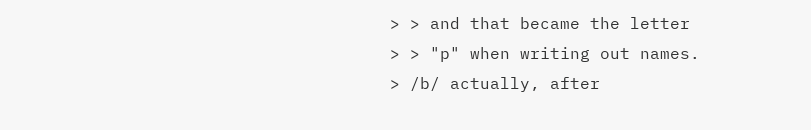> > and that became the letter
> > "p" when writing out names.
> /b/ actually, after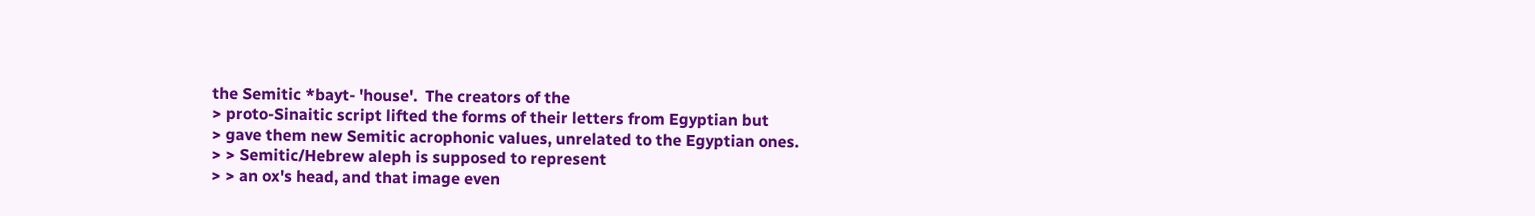the Semitic *bayt- 'house'.  The creators of the
> proto-Sinaitic script lifted the forms of their letters from Egyptian but
> gave them new Semitic acrophonic values, unrelated to the Egyptian ones.
> > Semitic/Hebrew aleph is supposed to represent
> > an ox's head, and that image even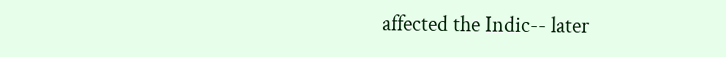affected the Indic-- later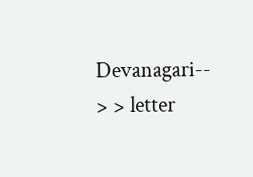Devanagari--
> > letter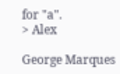for "a".
> Alex

George Marques